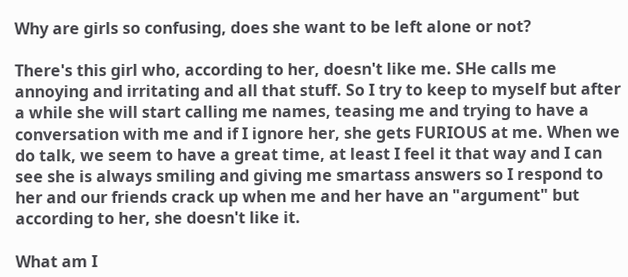Why are girls so confusing, does she want to be left alone or not?

There's this girl who, according to her, doesn't like me. SHe calls me annoying and irritating and all that stuff. So I try to keep to myself but after a while she will start calling me names, teasing me and trying to have a conversation with me and if I ignore her, she gets FURIOUS at me. When we do talk, we seem to have a great time, at least I feel it that way and I can see she is always smiling and giving me smartass answers so I respond to her and our friends crack up when me and her have an "argument" but according to her, she doesn't like it.

What am I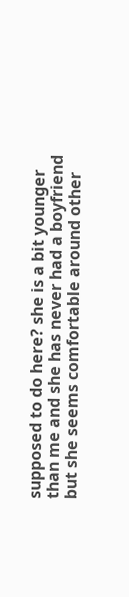supposed to do here? she is a bit younger than me and she has never had a boyfriend but she seems comfortable around other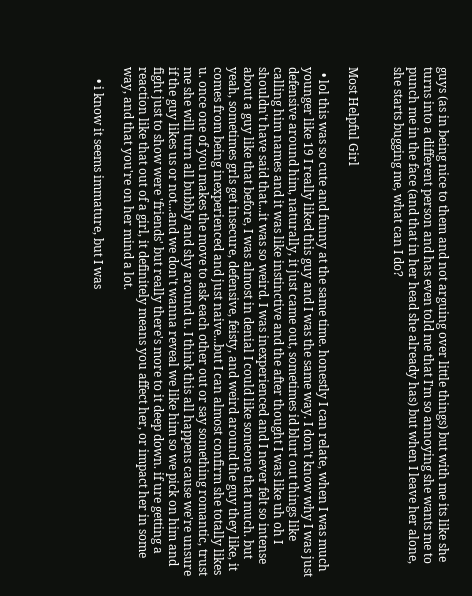guys (as in being nice to them and not arguing over little things) but with me its like she turns into a different person and has even told me that I'm so annoying she wants me to punch me in the face (and that in her head she already has) but when I leave her alone, she starts bugging me, what can I do?


Most Helpful Girl

  • lol this was so cute and funny at the same time. honestly I can relate, when I was much younger like 19 I really liked this guy and I was the same way. I don't know why I was just defensive around him, naturally, it just came out, sometimes id blurt out things like calling him names and it was like instinctive and the after thought I was like uh oh I shouldn't have said that...it was so weird. I was inexperienced and I never felt so intense about a guy like that before, I was almost in denial I could like someone that much. but yeah, sometimes grls get insecure, defensive, feisty, and weird around the guy they like, it comes from being inexperienced and just naive...but I can almost confirm she totally likes u. once one of you makes the move to ask each other out or say something romantic, trust me she will turn all bubbly and shy around u. I think this all happens cause we're unsure if the guy likes us or not...and we don't wanna reveal we like him so we pick on him and fight just to show were 'friends' but really there's more to it deep down. if ure getting a reaction like that out of a girl, it definitely means you affect her, or impact her in some way, and that you're on her mind a lot.

    • i know it seems immature, but I was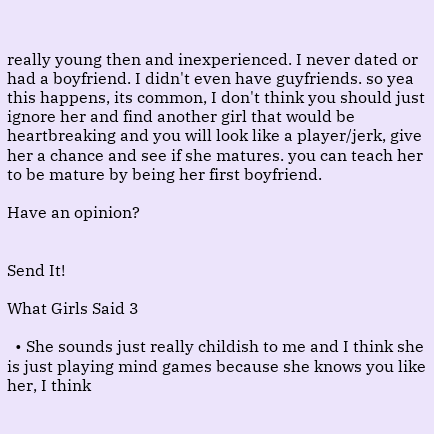really young then and inexperienced. I never dated or had a boyfriend. I didn't even have guyfriends. so yea this happens, its common, I don't think you should just ignore her and find another girl that would be heartbreaking and you will look like a player/jerk, give her a chance and see if she matures. you can teach her to be mature by being her first boyfriend.

Have an opinion?


Send It!

What Girls Said 3

  • She sounds just really childish to me and I think she is just playing mind games because she knows you like her, I think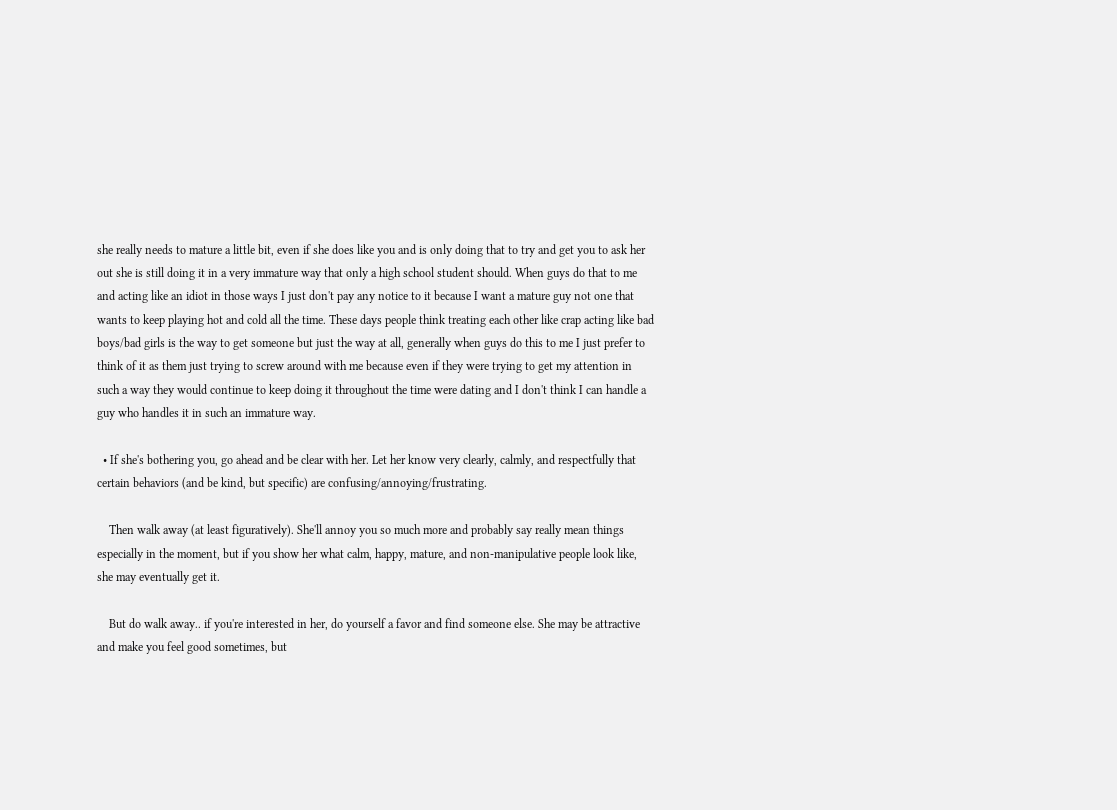she really needs to mature a little bit, even if she does like you and is only doing that to try and get you to ask her out she is still doing it in a very immature way that only a high school student should. When guys do that to me and acting like an idiot in those ways I just don't pay any notice to it because I want a mature guy not one that wants to keep playing hot and cold all the time. These days people think treating each other like crap acting like bad boys/bad girls is the way to get someone but just the way at all, generally when guys do this to me I just prefer to think of it as them just trying to screw around with me because even if they were trying to get my attention in such a way they would continue to keep doing it throughout the time were dating and I don't think I can handle a guy who handles it in such an immature way.

  • If she's bothering you, go ahead and be clear with her. Let her know very clearly, calmly, and respectfully that certain behaviors (and be kind, but specific) are confusing/annoying/frustrating.

    Then walk away (at least figuratively). She'll annoy you so much more and probably say really mean things especially in the moment, but if you show her what calm, happy, mature, and non-manipulative people look like, she may eventually get it.

    But do walk away.. if you're interested in her, do yourself a favor and find someone else. She may be attractive and make you feel good sometimes, but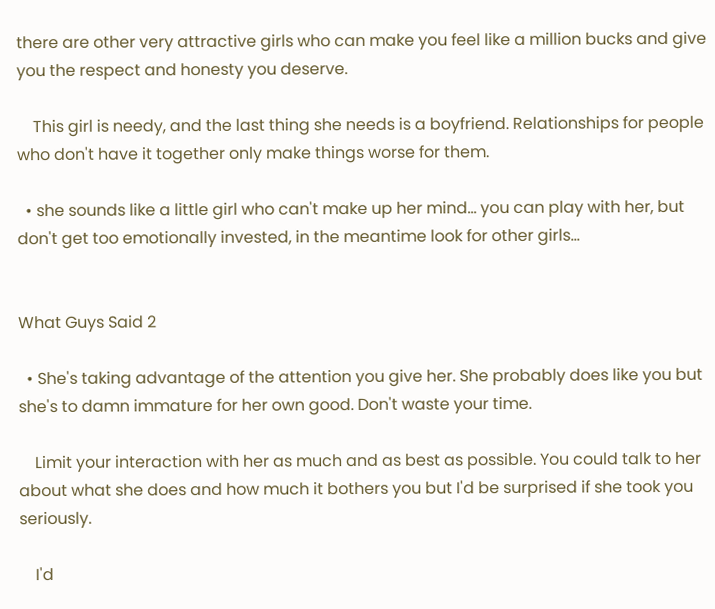there are other very attractive girls who can make you feel like a million bucks and give you the respect and honesty you deserve.

    This girl is needy, and the last thing she needs is a boyfriend. Relationships for people who don't have it together only make things worse for them.

  • she sounds like a little girl who can't make up her mind... you can play with her, but don't get too emotionally invested, in the meantime look for other girls...


What Guys Said 2

  • She's taking advantage of the attention you give her. She probably does like you but she's to damn immature for her own good. Don't waste your time.

    Limit your interaction with her as much and as best as possible. You could talk to her about what she does and how much it bothers you but I'd be surprised if she took you seriously.

    I'd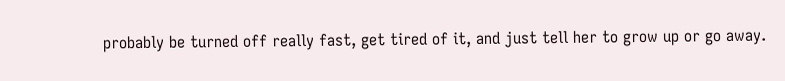probably be turned off really fast, get tired of it, and just tell her to grow up or go away.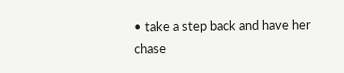• take a step back and have her chase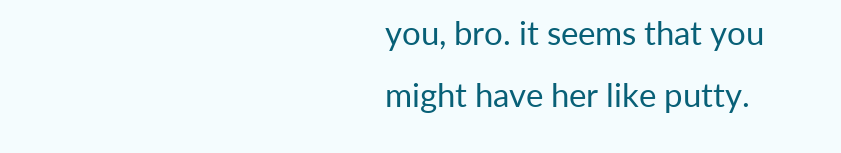you, bro. it seems that you might have her like putty.